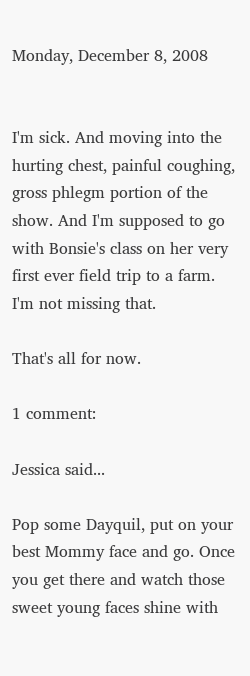Monday, December 8, 2008


I'm sick. And moving into the hurting chest, painful coughing, gross phlegm portion of the show. And I'm supposed to go with Bonsie's class on her very first ever field trip to a farm. I'm not missing that.

That's all for now.

1 comment:

Jessica said...

Pop some Dayquil, put on your best Mommy face and go. Once you get there and watch those sweet young faces shine with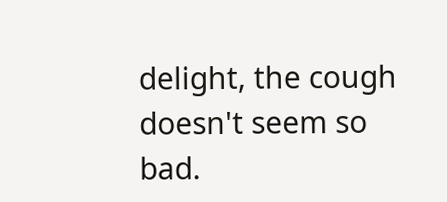delight, the cough doesn't seem so bad.